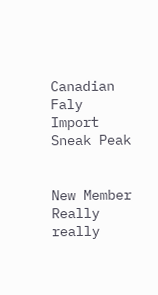Canadian Faly Import Sneak Peak


New Member
Really really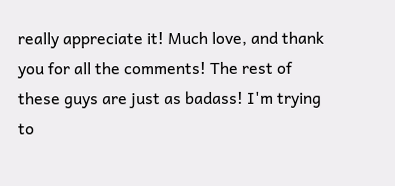really appreciate it! Much love, and thank you for all the comments! The rest of these guys are just as badass! I'm trying to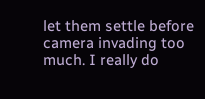let them settle before camera invading too much. I really do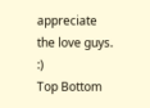appreciate the love guys. :)
Top Bottom